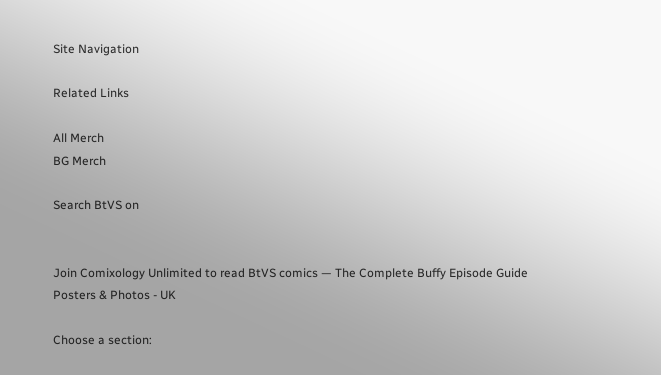Site Navigation

Related Links

All Merch
BG Merch

Search BtVS on


Join Comixology Unlimited to read BtVS comics — The Complete Buffy Episode Guide
Posters & Photos - UK

Choose a section: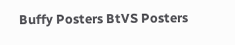Buffy Posters BtVS Posters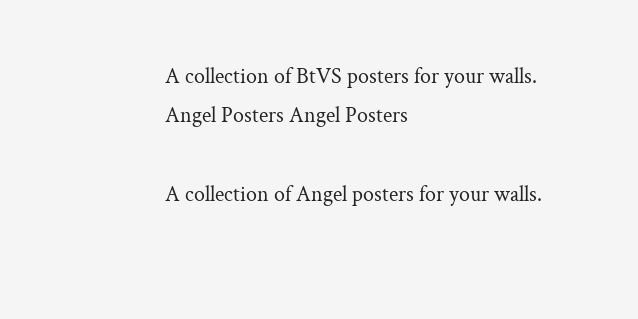A collection of BtVS posters for your walls.
Angel Posters Angel Posters

A collection of Angel posters for your walls.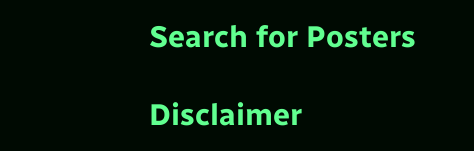Search for Posters

Disclaimer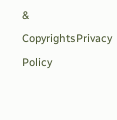& CopyrightsPrivacy Policy